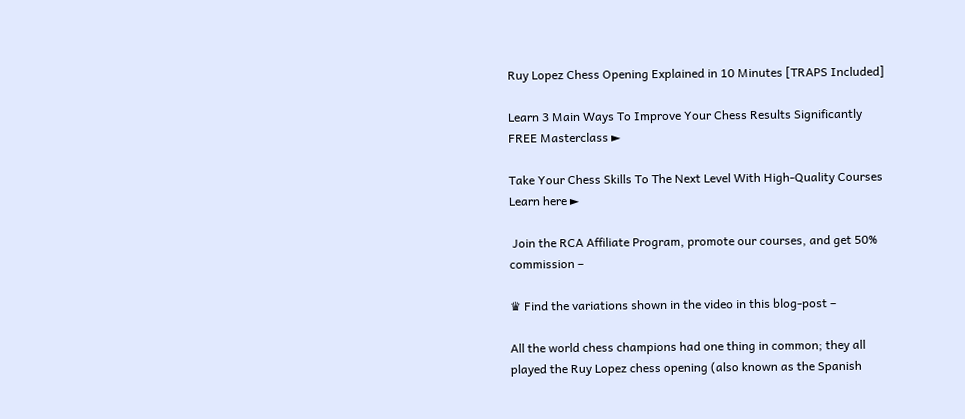Ruy Lopez Chess Opening Explained in 10 Minutes [TRAPS Included]

Learn 3 Main Ways To Improve Your Chess Results Significantly
FREE Masterclass ►

Take Your Chess Skills To The Next Level With High-Quality Courses
Learn here ►

 Join the RCA Affiliate Program, promote our courses, and get 50% commission –

♛ Find the variations shown in the video in this blog-post –

All the world chess champions had one thing in common; they all played the Ruy Lopez chess opening (also known as the Spanish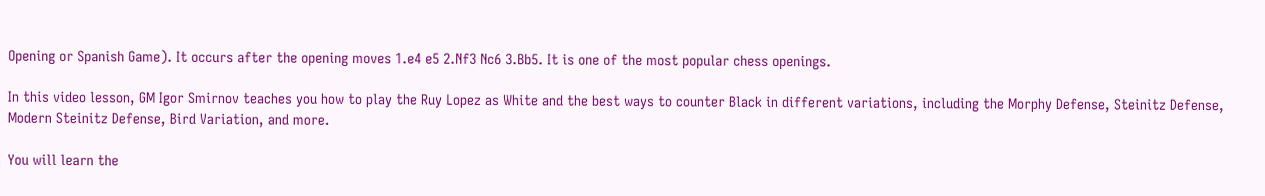Opening or Spanish Game). It occurs after the opening moves 1.e4 e5 2.Nf3 Nc6 3.Bb5. It is one of the most popular chess openings.

In this video lesson, GM Igor Smirnov teaches you how to play the Ruy Lopez as White and the best ways to counter Black in different variations, including the Morphy Defense, Steinitz Defense, Modern Steinitz Defense, Bird Variation, and more.

You will learn the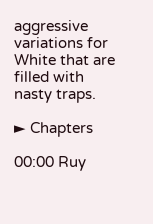aggressive variations for White that are filled with nasty traps.

► Chapters

00:00 Ruy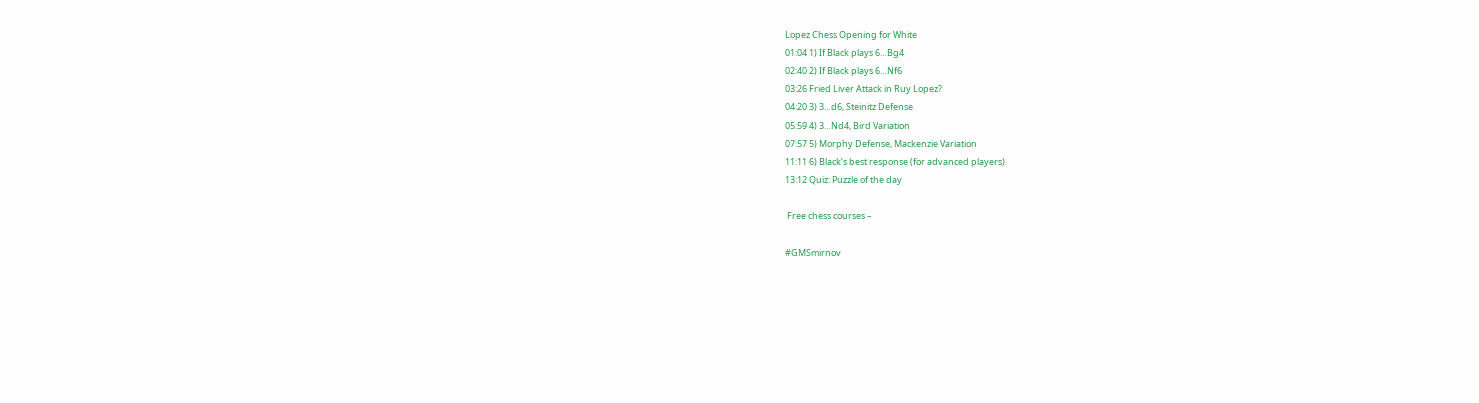Lopez Chess Opening for White
01:04 1) If Black plays 6…Bg4
02:40 2) If Black plays 6…Nf6
03:26 Fried Liver Attack in Ruy Lopez?
04:20 3) 3…d6, Steinitz Defense
05:59 4) 3…Nd4, Bird Variation
07:57 5) Morphy Defense, Mackenzie Variation
11:11 6) Black’s best response (for advanced players)
13:12 Quiz: Puzzle of the day

 Free chess courses –

#GMSmirnov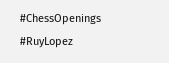#ChessOpenings #RuyLopez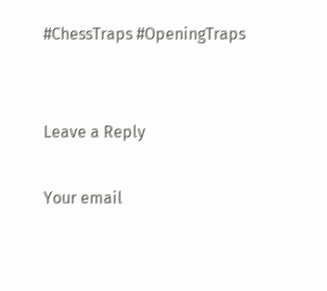#ChessTraps #OpeningTraps


Leave a Reply

Your email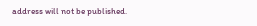address will not be published.